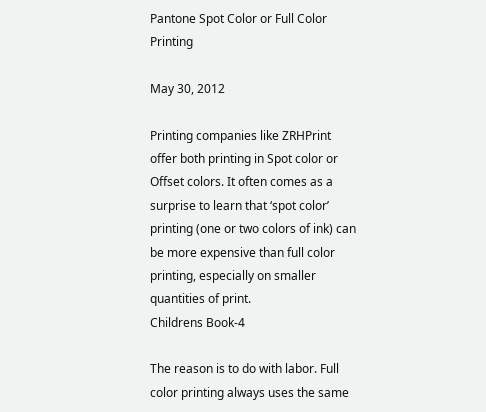Pantone Spot Color or Full Color Printing

May 30, 2012

Printing companies like ZRHPrint offer both printing in Spot color or Offset colors. It often comes as a surprise to learn that ‘spot color’ printing (one or two colors of ink) can be more expensive than full color printing, especially on smaller quantities of print.
Childrens Book-4

The reason is to do with labor. Full color printing always uses the same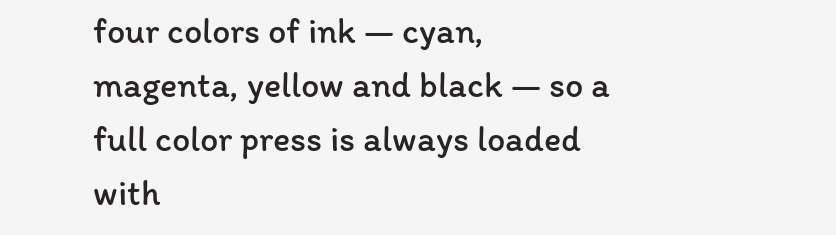four colors of ink — cyan, magenta, yellow and black — so a full color press is always loaded with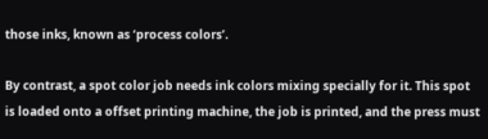those inks, known as ‘process colors’.

By contrast, a spot color job needs ink colors mixing specially for it. This spot is loaded onto a offset printing machine, the job is printed, and the press must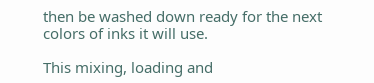then be washed down ready for the next colors of inks it will use.

This mixing, loading and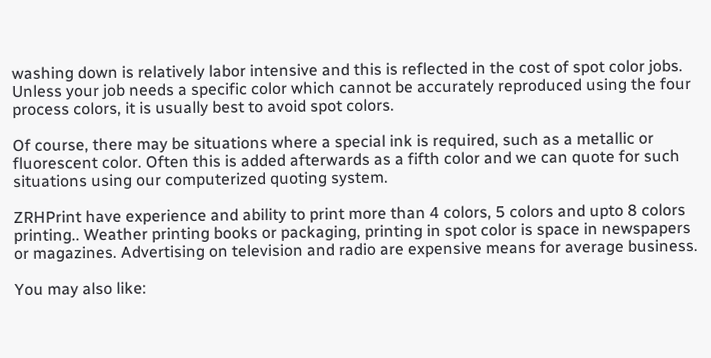washing down is relatively labor intensive and this is reflected in the cost of spot color jobs. Unless your job needs a specific color which cannot be accurately reproduced using the four process colors, it is usually best to avoid spot colors.

Of course, there may be situations where a special ink is required, such as a metallic or fluorescent color. Often this is added afterwards as a fifth color and we can quote for such situations using our computerized quoting system.

ZRHPrint have experience and ability to print more than 4 colors, 5 colors and upto 8 colors printing.. Weather printing books or packaging, printing in spot color is space in newspapers or magazines. Advertising on television and radio are expensive means for average business.

You may also like: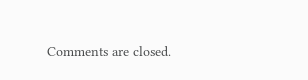Comments are closed.